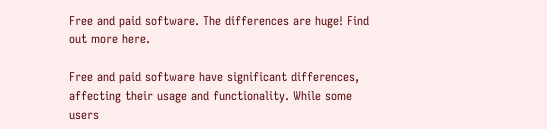Free and paid software. The differences are huge! Find out more here.

Free and paid software have significant differences, affecting their usage and functionality. While some users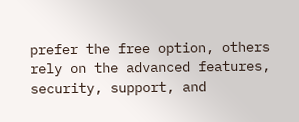prefer the free option, others rely on the advanced features, security, support, and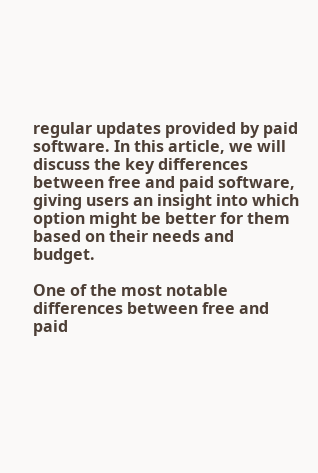regular updates provided by paid software. In this article, we will discuss the key differences between free and paid software, giving users an insight into which option might be better for them based on their needs and budget.

One of the most notable differences between free and paid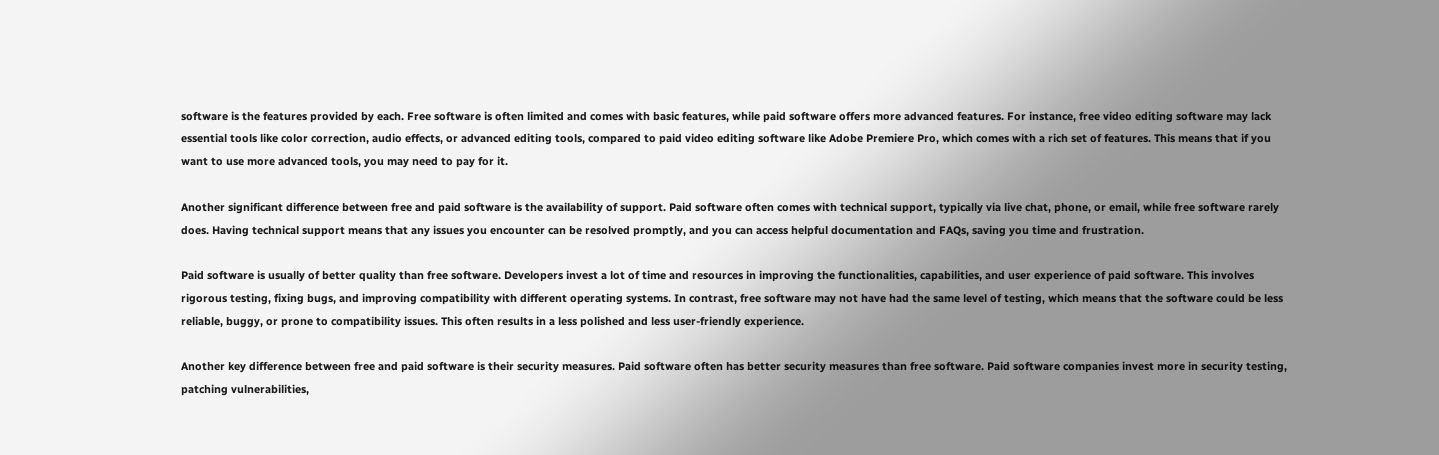software is the features provided by each. Free software is often limited and comes with basic features, while paid software offers more advanced features. For instance, free video editing software may lack essential tools like color correction, audio effects, or advanced editing tools, compared to paid video editing software like Adobe Premiere Pro, which comes with a rich set of features. This means that if you want to use more advanced tools, you may need to pay for it.

Another significant difference between free and paid software is the availability of support. Paid software often comes with technical support, typically via live chat, phone, or email, while free software rarely does. Having technical support means that any issues you encounter can be resolved promptly, and you can access helpful documentation and FAQs, saving you time and frustration.

Paid software is usually of better quality than free software. Developers invest a lot of time and resources in improving the functionalities, capabilities, and user experience of paid software. This involves rigorous testing, fixing bugs, and improving compatibility with different operating systems. In contrast, free software may not have had the same level of testing, which means that the software could be less reliable, buggy, or prone to compatibility issues. This often results in a less polished and less user-friendly experience.

Another key difference between free and paid software is their security measures. Paid software often has better security measures than free software. Paid software companies invest more in security testing, patching vulnerabilities,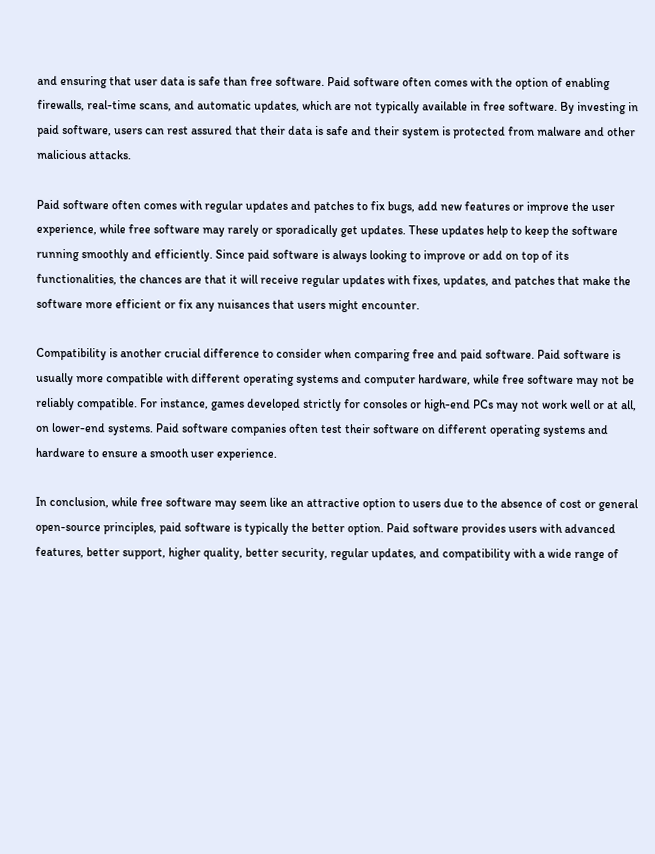and ensuring that user data is safe than free software. Paid software often comes with the option of enabling firewalls, real-time scans, and automatic updates, which are not typically available in free software. By investing in paid software, users can rest assured that their data is safe and their system is protected from malware and other malicious attacks.

Paid software often comes with regular updates and patches to fix bugs, add new features or improve the user experience, while free software may rarely or sporadically get updates. These updates help to keep the software running smoothly and efficiently. Since paid software is always looking to improve or add on top of its functionalities, the chances are that it will receive regular updates with fixes, updates, and patches that make the software more efficient or fix any nuisances that users might encounter.

Compatibility is another crucial difference to consider when comparing free and paid software. Paid software is usually more compatible with different operating systems and computer hardware, while free software may not be reliably compatible. For instance, games developed strictly for consoles or high-end PCs may not work well or at all, on lower-end systems. Paid software companies often test their software on different operating systems and hardware to ensure a smooth user experience.

In conclusion, while free software may seem like an attractive option to users due to the absence of cost or general open-source principles, paid software is typically the better option. Paid software provides users with advanced features, better support, higher quality, better security, regular updates, and compatibility with a wide range of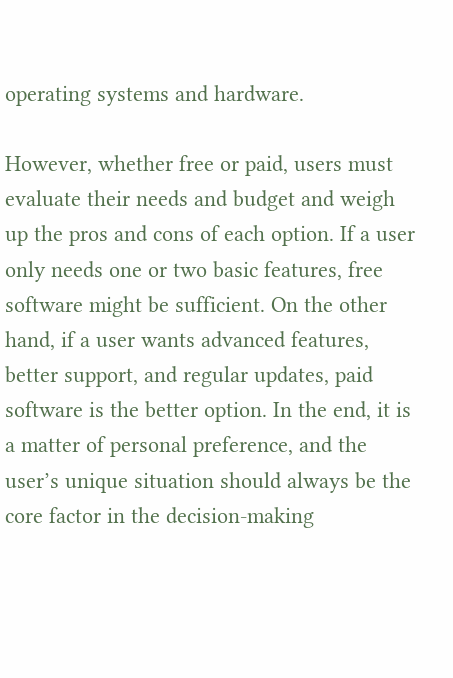operating systems and hardware.

However, whether free or paid, users must evaluate their needs and budget and weigh up the pros and cons of each option. If a user only needs one or two basic features, free software might be sufficient. On the other hand, if a user wants advanced features, better support, and regular updates, paid software is the better option. In the end, it is a matter of personal preference, and the user’s unique situation should always be the core factor in the decision-making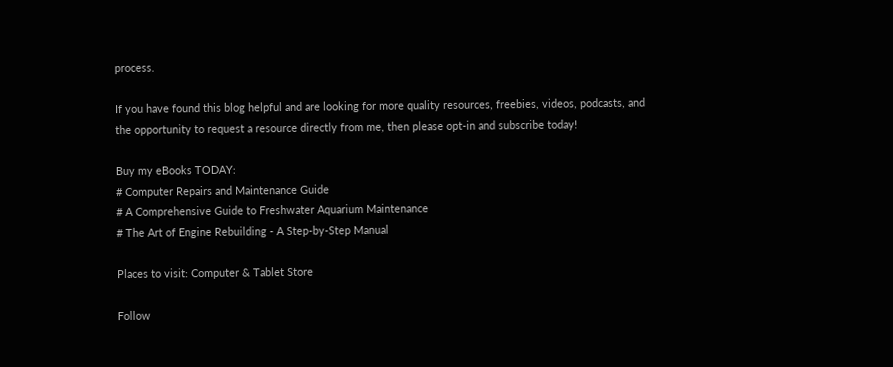process.

If you have found this blog helpful and are looking for more quality resources, freebies, videos, podcasts, and the opportunity to request a resource directly from me, then please opt-in and subscribe today!

Buy my eBooks TODAY:
# Computer Repairs and Maintenance Guide
# A Comprehensive Guide to Freshwater Aquarium Maintenance
# The Art of Engine Rebuilding - A Step-by-Step Manual

Places to visit: Computer & Tablet Store

Follow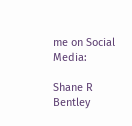me on Social Media:

Shane R Bentley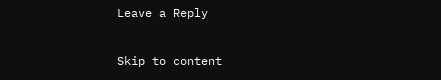Leave a Reply

Skip to content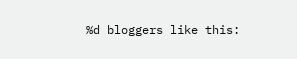%d bloggers like this: